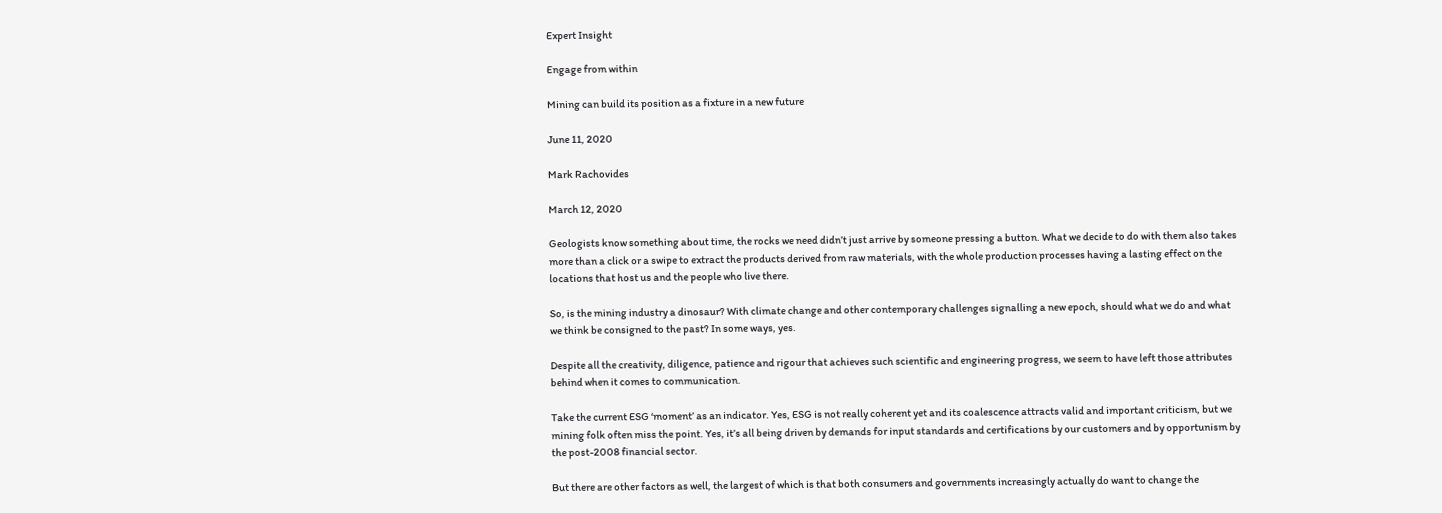Expert Insight

Engage from within

Mining can build its position as a fixture in a new future

June 11, 2020

Mark Rachovides

March 12, 2020

Geologists know something about time, the rocks we need didn’t just arrive by someone pressing a button. What we decide to do with them also takes more than a click or a swipe to extract the products derived from raw materials, with the whole production processes having a lasting effect on the locations that host us and the people who live there.

So, is the mining industry a dinosaur? With climate change and other contemporary challenges signalling a new epoch, should what we do and what we think be consigned to the past? In some ways, yes.

Despite all the creativity, diligence, patience and rigour that achieves such scientific and engineering progress, we seem to have left those attributes behind when it comes to communication.

Take the current ESG ‘moment’ as an indicator. Yes, ESG is not really coherent yet and its coalescence attracts valid and important criticism, but we mining folk often miss the point. Yes, it’s all being driven by demands for input standards and certifications by our customers and by opportunism by the post-2008 financial sector.

But there are other factors as well, the largest of which is that both consumers and governments increasingly actually do want to change the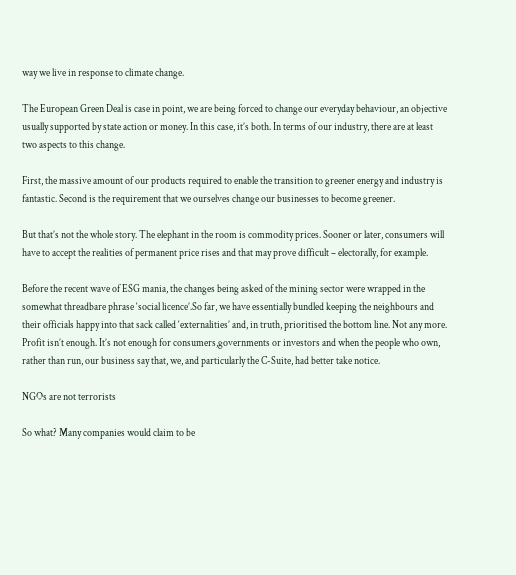way we live in response to climate change.

The European Green Deal is case in point, we are being forced to change our everyday behaviour, an objective usually supported by state action or money. In this case, it’s both. In terms of our industry, there are at least two aspects to this change.

First, the massive amount of our products required to enable the transition to greener energy and industry is fantastic. Second is the requirement that we ourselves change our businesses to become greener.

But that’s not the whole story. The elephant in the room is commodity prices. Sooner or later, consumers will have to accept the realities of permanent price rises and that may prove difficult – electorally, for example.

Before the recent wave of ESG mania, the changes being asked of the mining sector were wrapped in the somewhat threadbare phrase ‘social licence’.So far, we have essentially bundled keeping the neighbours and their officials happy into that sack called ‘externalities’ and, in truth, prioritised the bottom line. Not any more. Profit isn’t enough. It’s not enough for consumers,governments or investors and when the people who own, rather than run, our business say that, we, and particularly the C-Suite, had better take notice.

NGOs are not terrorists

So what? Many companies would claim to be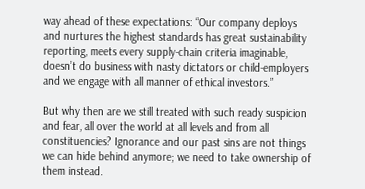way ahead of these expectations: “Our company deploys and nurtures the highest standards has great sustainability reporting, meets every supply-chain criteria imaginable, doesn’t do business with nasty dictators or child-employers and we engage with all manner of ethical investors.”

But why then are we still treated with such ready suspicion and fear, all over the world at all levels and from all constituencies? Ignorance and our past sins are not things we can hide behind anymore; we need to take ownership of them instead.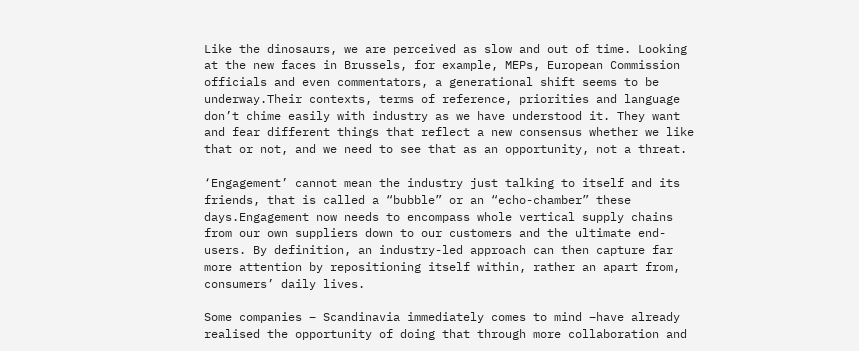Like the dinosaurs, we are perceived as slow and out of time. Looking at the new faces in Brussels, for example, MEPs, European Commission officials and even commentators, a generational shift seems to be underway.Their contexts, terms of reference, priorities and language don’t chime easily with industry as we have understood it. They want and fear different things that reflect a new consensus whether we like that or not, and we need to see that as an opportunity, not a threat.

‘Engagement’ cannot mean the industry just talking to itself and its friends, that is called a “bubble” or an “echo-chamber” these days.Engagement now needs to encompass whole vertical supply chains from our own suppliers down to our customers and the ultimate end-users. By definition, an industry-led approach can then capture far more attention by repositioning itself within, rather an apart from, consumers’ daily lives.

Some companies – Scandinavia immediately comes to mind –have already realised the opportunity of doing that through more collaboration and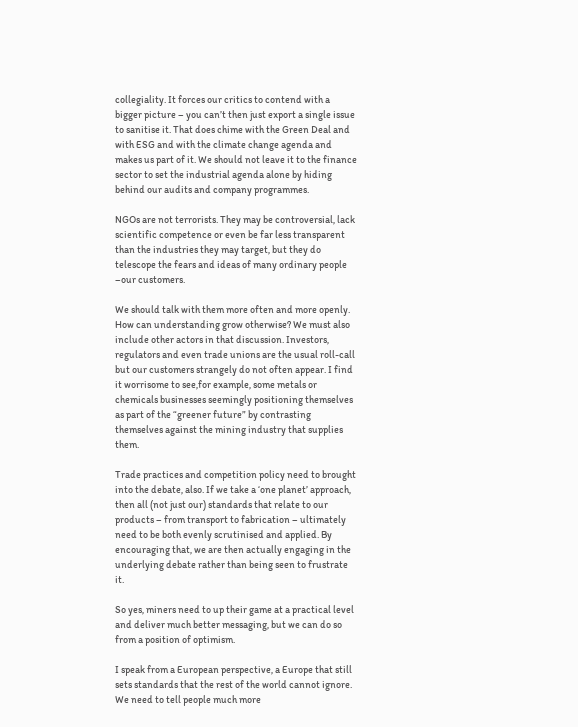collegiality. It forces our critics to contend with a bigger picture – you can’t then just export a single issue to sanitise it. That does chime with the Green Deal and with ESG and with the climate change agenda and makes us part of it. We should not leave it to the finance sector to set the industrial agenda alone by hiding behind our audits and company programmes.

NGOs are not terrorists. They may be controversial, lack scientific competence or even be far less transparent than the industries they may target, but they do telescope the fears and ideas of many ordinary people –our customers.

We should talk with them more often and more openly. How can understanding grow otherwise? We must also include other actors in that discussion. Investors, regulators and even trade unions are the usual roll-call but our customers strangely do not often appear. I find it worrisome to see,for example, some metals or chemicals businesses seemingly positioning themselves as part of the “greener future” by contrasting themselves against the mining industry that supplies them.

Trade practices and competition policy need to brought into the debate, also. If we take a ‘one planet’ approach, then all (not just our) standards that relate to our products – from transport to fabrication – ultimately need to be both evenly scrutinised and applied. By encouraging that, we are then actually engaging in the underlying debate rather than being seen to frustrate it.

So yes, miners need to up their game at a practical level and deliver much better messaging, but we can do so from a position of optimism.

I speak from a European perspective, a Europe that still sets standards that the rest of the world cannot ignore. We need to tell people much more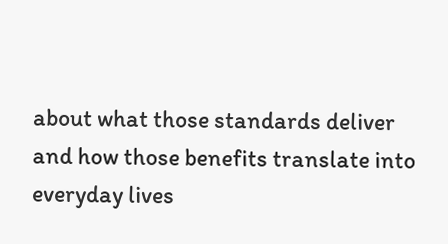about what those standards deliver and how those benefits translate into everyday lives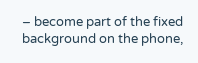– become part of the fixed background on the phone,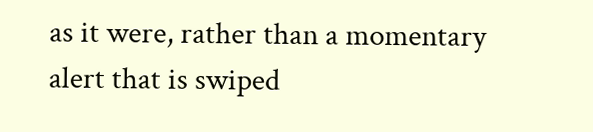as it were, rather than a momentary alert that is swiped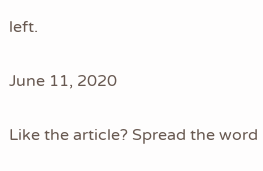left.

June 11, 2020

Like the article? Spread the word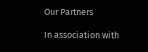Our Partners

In association with